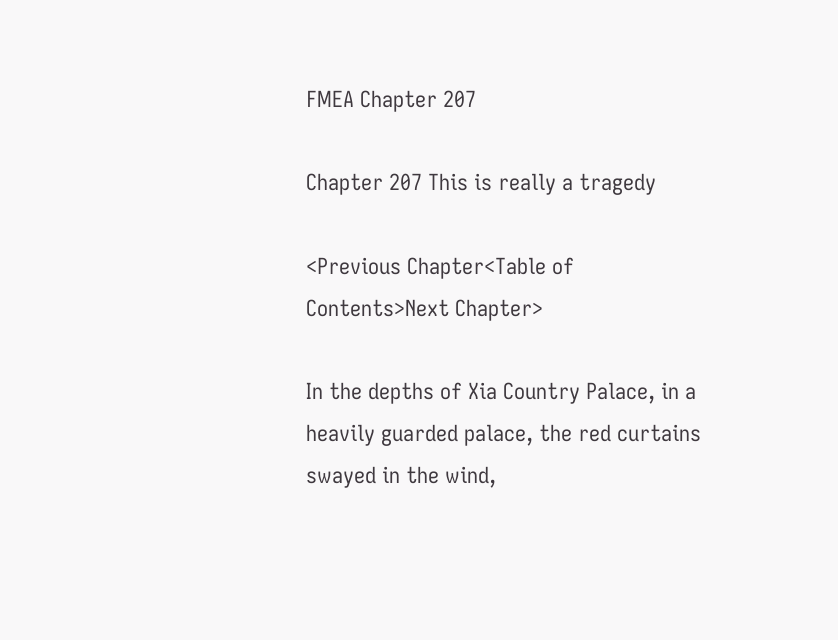FMEA Chapter 207

Chapter 207 This is really a tragedy

<Previous Chapter<Table of Contents>Next Chapter>

In the depths of Xia Country Palace, in a heavily guarded palace, the red curtains swayed in the wind,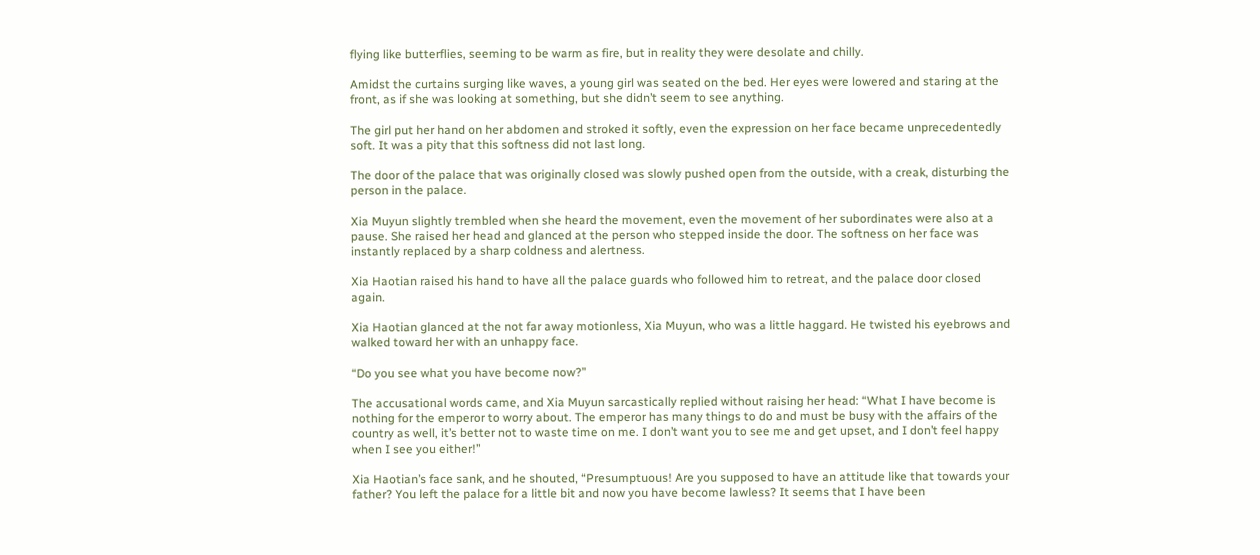flying like butterflies, seeming to be warm as fire, but in reality they were desolate and chilly.

Amidst the curtains surging like waves, a young girl was seated on the bed. Her eyes were lowered and staring at the front, as if she was looking at something, but she didn’t seem to see anything.

The girl put her hand on her abdomen and stroked it softly, even the expression on her face became unprecedentedly soft. It was a pity that this softness did not last long.

The door of the palace that was originally closed was slowly pushed open from the outside, with a creak, disturbing the person in the palace.

Xia Muyun slightly trembled when she heard the movement, even the movement of her subordinates were also at a pause. She raised her head and glanced at the person who stepped inside the door. The softness on her face was instantly replaced by a sharp coldness and alertness.

Xia Haotian raised his hand to have all the palace guards who followed him to retreat, and the palace door closed again.

Xia Haotian glanced at the not far away motionless, Xia Muyun, who was a little haggard. He twisted his eyebrows and walked toward her with an unhappy face.

“Do you see what you have become now?”

The accusational words came, and Xia Muyun sarcastically replied without raising her head: “What I have become is nothing for the emperor to worry about. The emperor has many things to do and must be busy with the affairs of the country as well, it’s better not to waste time on me. I don’t want you to see me and get upset, and I don’t feel happy when I see you either!”

Xia Haotian’s face sank, and he shouted, “Presumptuous! Are you supposed to have an attitude like that towards your father? You left the palace for a little bit and now you have become lawless? It seems that I have been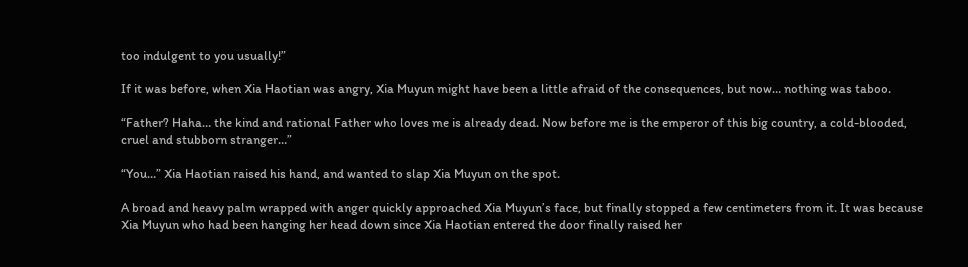too indulgent to you usually!”

If it was before, when Xia Haotian was angry, Xia Muyun might have been a little afraid of the consequences, but now… nothing was taboo.

“Father? Haha… the kind and rational Father who loves me is already dead. Now before me is the emperor of this big country, a cold-blooded, cruel and stubborn stranger…”

“You…” Xia Haotian raised his hand, and wanted to slap Xia Muyun on the spot.

A broad and heavy palm wrapped with anger quickly approached Xia Muyun’s face, but finally stopped a few centimeters from it. It was because Xia Muyun who had been hanging her head down since Xia Haotian entered the door finally raised her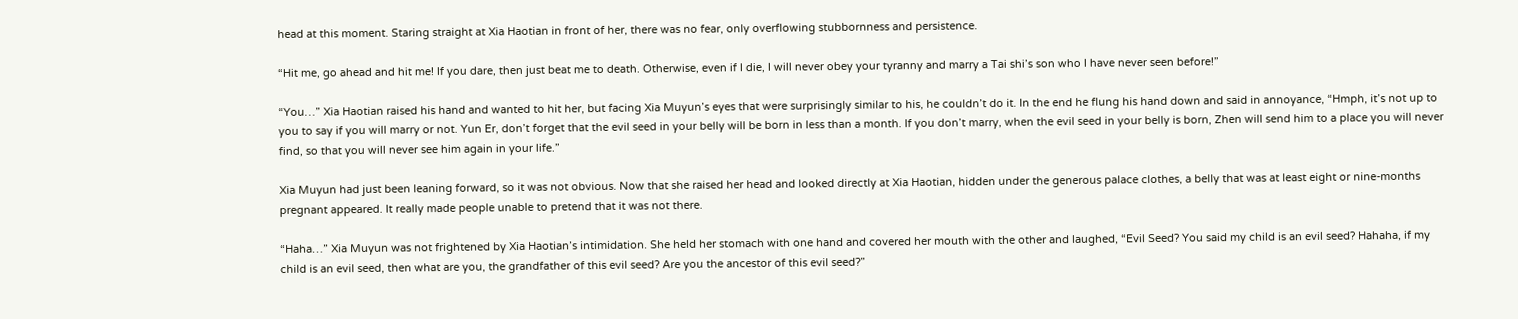head at this moment. Staring straight at Xia Haotian in front of her, there was no fear, only overflowing stubbornness and persistence.

“Hit me, go ahead and hit me! If you dare, then just beat me to death. Otherwise, even if I die, I will never obey your tyranny and marry a Tai shi’s son who I have never seen before!”

“You…” Xia Haotian raised his hand and wanted to hit her, but facing Xia Muyun’s eyes that were surprisingly similar to his, he couldn’t do it. In the end he flung his hand down and said in annoyance, “Hmph, it’s not up to you to say if you will marry or not. Yun Er, don’t forget that the evil seed in your belly will be born in less than a month. If you don’t marry, when the evil seed in your belly is born, Zhen will send him to a place you will never find, so that you will never see him again in your life.”

Xia Muyun had just been leaning forward, so it was not obvious. Now that she raised her head and looked directly at Xia Haotian, hidden under the generous palace clothes, a belly that was at least eight or nine-months pregnant appeared. It really made people unable to pretend that it was not there.

“Haha…” Xia Muyun was not frightened by Xia Haotian’s intimidation. She held her stomach with one hand and covered her mouth with the other and laughed, “Evil Seed? You said my child is an evil seed? Hahaha, if my child is an evil seed, then what are you, the grandfather of this evil seed? Are you the ancestor of this evil seed?”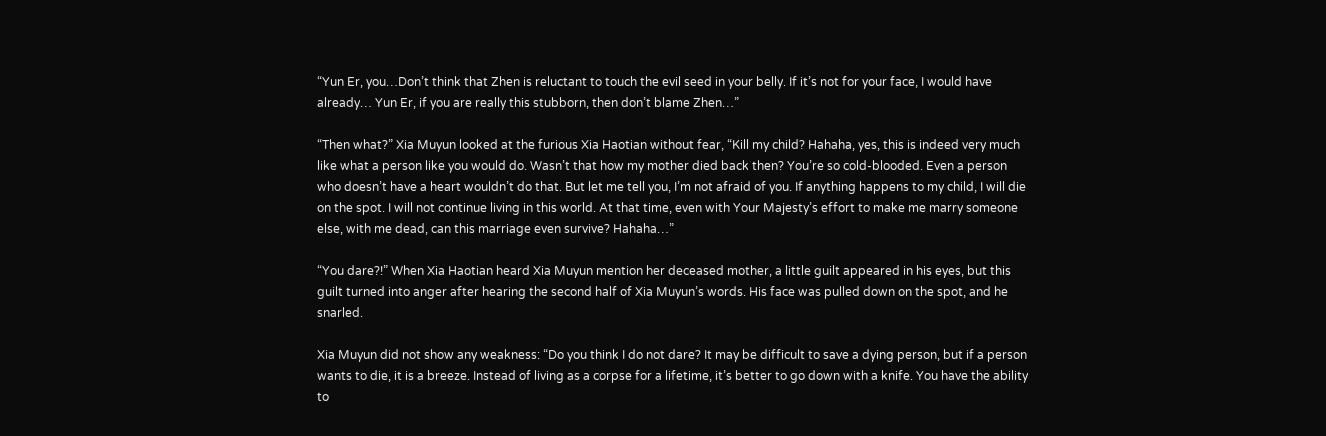“Yun Er, you…Don’t think that Zhen is reluctant to touch the evil seed in your belly. If it’s not for your face, I would have already… Yun Er, if you are really this stubborn, then don’t blame Zhen…”

“Then what?” Xia Muyun looked at the furious Xia Haotian without fear, “Kill my child? Hahaha, yes, this is indeed very much like what a person like you would do. Wasn’t that how my mother died back then? You’re so cold-blooded. Even a person who doesn’t have a heart wouldn’t do that. But let me tell you, I’m not afraid of you. If anything happens to my child, I will die on the spot. I will not continue living in this world. At that time, even with Your Majesty’s effort to make me marry someone else, with me dead, can this marriage even survive? Hahaha…”

“You dare?!” When Xia Haotian heard Xia Muyun mention her deceased mother, a little guilt appeared in his eyes, but this guilt turned into anger after hearing the second half of Xia Muyun’s words. His face was pulled down on the spot, and he snarled.

Xia Muyun did not show any weakness: “Do you think I do not dare? It may be difficult to save a dying person, but if a person wants to die, it is a breeze. Instead of living as a corpse for a lifetime, it’s better to go down with a knife. You have the ability to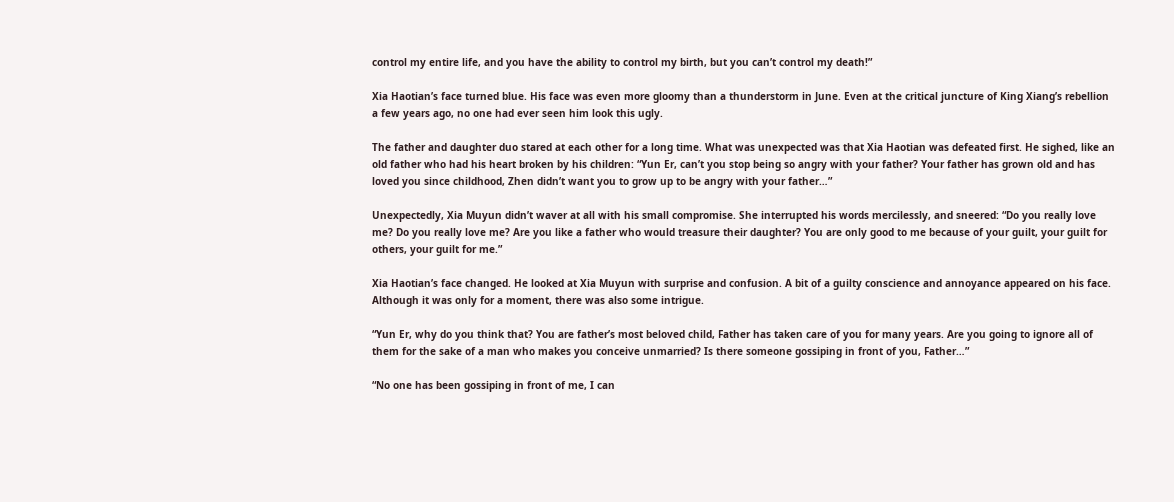control my entire life, and you have the ability to control my birth, but you can’t control my death!”

Xia Haotian’s face turned blue. His face was even more gloomy than a thunderstorm in June. Even at the critical juncture of King Xiang’s rebellion a few years ago, no one had ever seen him look this ugly.

The father and daughter duo stared at each other for a long time. What was unexpected was that Xia Haotian was defeated first. He sighed, like an old father who had his heart broken by his children: “Yun Er, can’t you stop being so angry with your father? Your father has grown old and has loved you since childhood, Zhen didn’t want you to grow up to be angry with your father…”

Unexpectedly, Xia Muyun didn’t waver at all with his small compromise. She interrupted his words mercilessly, and sneered: “Do you really love me? Do you really love me? Are you like a father who would treasure their daughter? You are only good to me because of your guilt, your guilt for others, your guilt for me.”

Xia Haotian’s face changed. He looked at Xia Muyun with surprise and confusion. A bit of a guilty conscience and annoyance appeared on his face. Although it was only for a moment, there was also some intrigue.

“Yun Er, why do you think that? You are father’s most beloved child, Father has taken care of you for many years. Are you going to ignore all of them for the sake of a man who makes you conceive unmarried? Is there someone gossiping in front of you, Father…”

“No one has been gossiping in front of me, I can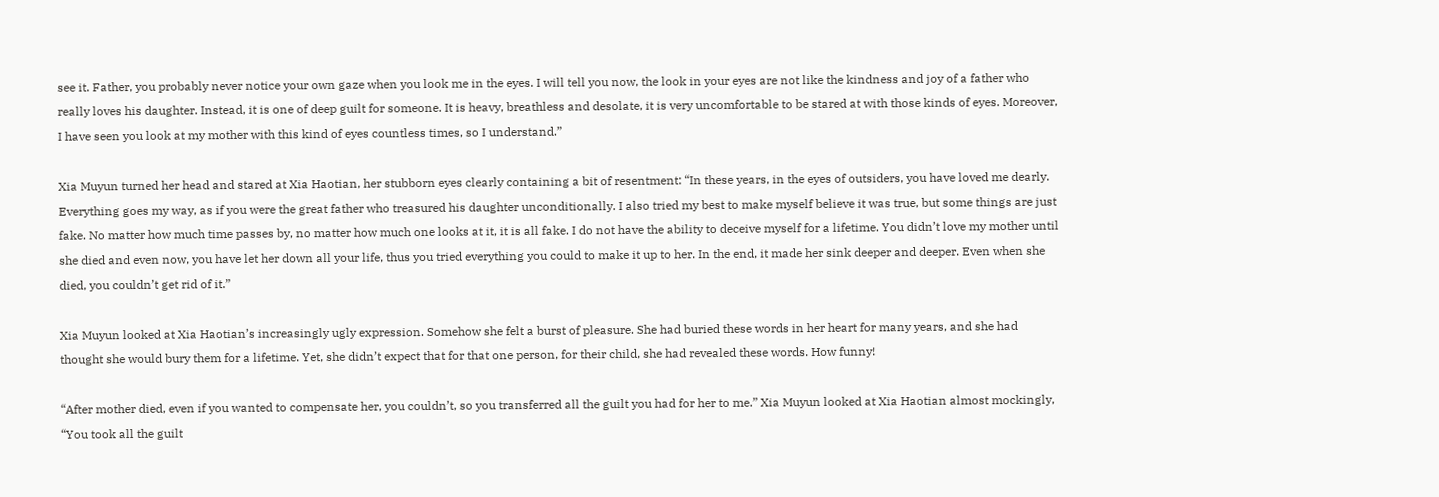see it. Father, you probably never notice your own gaze when you look me in the eyes. I will tell you now, the look in your eyes are not like the kindness and joy of a father who really loves his daughter. Instead, it is one of deep guilt for someone. It is heavy, breathless and desolate, it is very uncomfortable to be stared at with those kinds of eyes. Moreover, I have seen you look at my mother with this kind of eyes countless times, so I understand.”

Xia Muyun turned her head and stared at Xia Haotian, her stubborn eyes clearly containing a bit of resentment: “In these years, in the eyes of outsiders, you have loved me dearly. Everything goes my way, as if you were the great father who treasured his daughter unconditionally. I also tried my best to make myself believe it was true, but some things are just fake. No matter how much time passes by, no matter how much one looks at it, it is all fake. I do not have the ability to deceive myself for a lifetime. You didn’t love my mother until she died and even now, you have let her down all your life, thus you tried everything you could to make it up to her. In the end, it made her sink deeper and deeper. Even when she died, you couldn’t get rid of it.”

Xia Muyun looked at Xia Haotian’s increasingly ugly expression. Somehow she felt a burst of pleasure. She had buried these words in her heart for many years, and she had thought she would bury them for a lifetime. Yet, she didn’t expect that for that one person, for their child, she had revealed these words. How funny!

“After mother died, even if you wanted to compensate her, you couldn’t, so you transferred all the guilt you had for her to me.” Xia Muyun looked at Xia Haotian almost mockingly, “You took all the guilt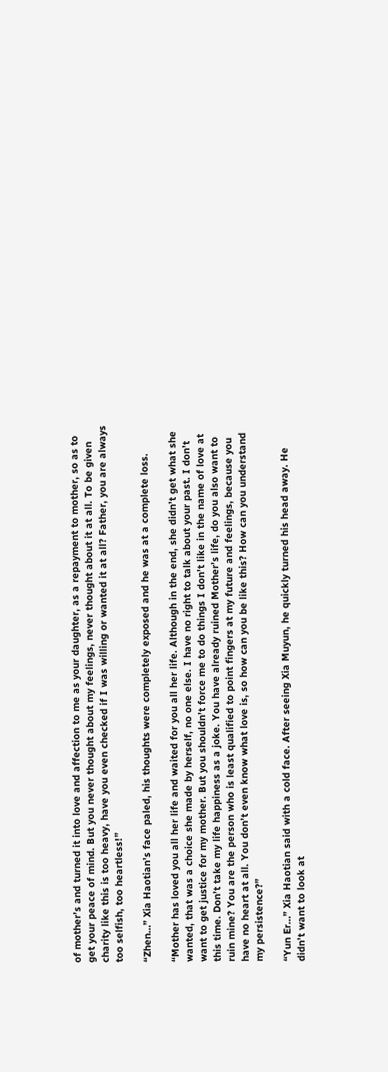of mother’s and turned it into love and affection to me as your daughter, as a repayment to mother, so as to get your peace of mind. But you never thought about my feelings, never thought about it at all. To be given charity like this is too heavy, have you even checked if I was willing or wanted it at all? Father, you are always too selfish, too heartless!”

“Zhen…” Xia Haotian’s face paled, his thoughts were completely exposed and he was at a complete loss.

“Mother has loved you all her life and waited for you all her life. Although in the end, she didn’t get what she wanted, that was a choice she made by herself, no one else. I have no right to talk about your past. I don’t want to get justice for my mother. But you shouldn’t force me to do things I don’t like in the name of love at this time. Don’t take my life happiness as a joke. You have already ruined Mother’s life, do you also want to ruin mine? You are the person who is least qualified to point fingers at my future and feelings, because you have no heart at all. You don’t even know what love is, so how can you be like this? How can you understand my persistence?”

“Yun Er…” Xia Haotian said with a cold face. After seeing Xia Muyun, he quickly turned his head away. He didn’t want to look at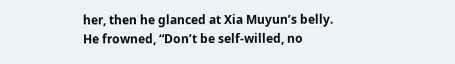her, then he glanced at Xia Muyun’s belly. He frowned, “Don’t be self-willed, no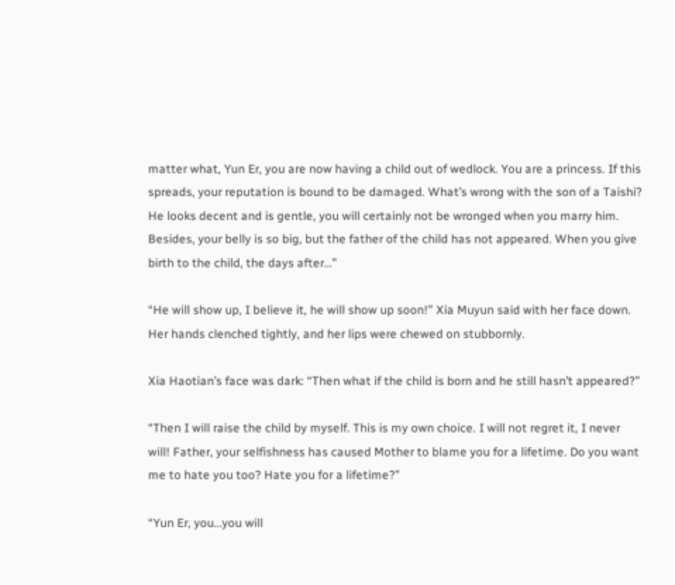matter what, Yun Er, you are now having a child out of wedlock. You are a princess. If this spreads, your reputation is bound to be damaged. What’s wrong with the son of a Taishi? He looks decent and is gentle, you will certainly not be wronged when you marry him. Besides, your belly is so big, but the father of the child has not appeared. When you give birth to the child, the days after…”

“He will show up, I believe it, he will show up soon!” Xia Muyun said with her face down. Her hands clenched tightly, and her lips were chewed on stubbornly.

Xia Haotian’s face was dark: “Then what if the child is born and he still hasn’t appeared?”

“Then I will raise the child by myself. This is my own choice. I will not regret it, I never will! Father, your selfishness has caused Mother to blame you for a lifetime. Do you want me to hate you too? Hate you for a lifetime?”

“Yun Er, you…you will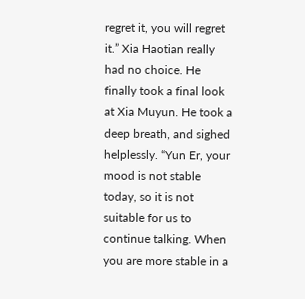regret it, you will regret it.” Xia Haotian really had no choice. He finally took a final look at Xia Muyun. He took a deep breath, and sighed helplessly. “Yun Er, your mood is not stable today, so it is not suitable for us to continue talking. When you are more stable in a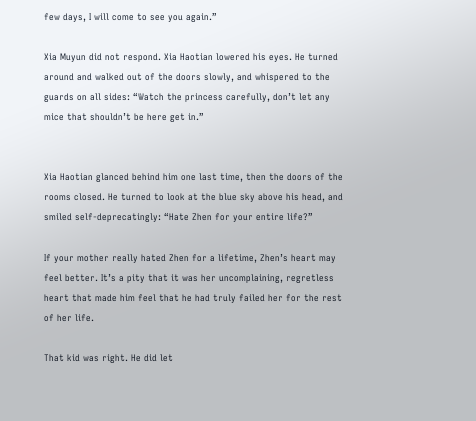few days, I will come to see you again.”

Xia Muyun did not respond. Xia Haotian lowered his eyes. He turned around and walked out of the doors slowly, and whispered to the guards on all sides: “Watch the princess carefully, don’t let any mice that shouldn’t be here get in.”


Xia Haotian glanced behind him one last time, then the doors of the rooms closed. He turned to look at the blue sky above his head, and smiled self-deprecatingly: “Hate Zhen for your entire life?”

If your mother really hated Zhen for a lifetime, Zhen’s heart may feel better. It’s a pity that it was her uncomplaining, regretless heart that made him feel that he had truly failed her for the rest of her life.

That kid was right. He did let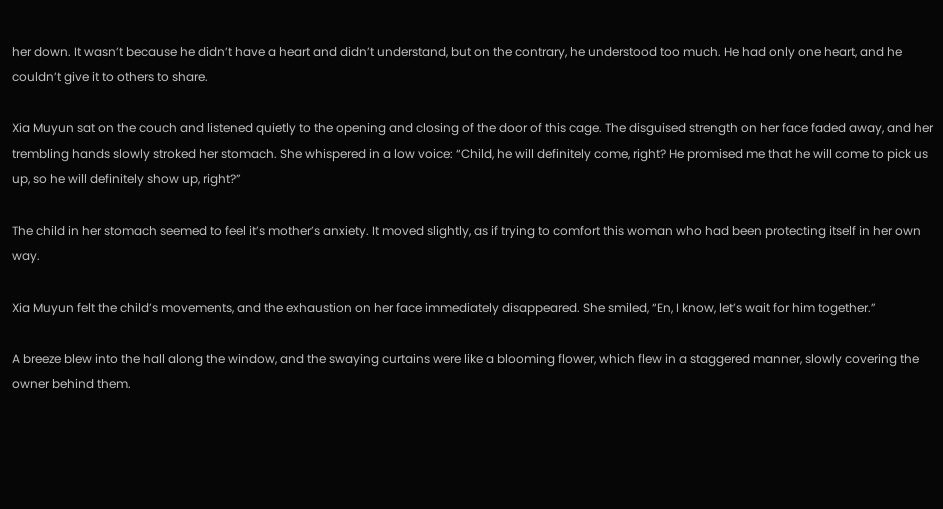her down. It wasn’t because he didn’t have a heart and didn’t understand, but on the contrary, he understood too much. He had only one heart, and he couldn’t give it to others to share.

Xia Muyun sat on the couch and listened quietly to the opening and closing of the door of this cage. The disguised strength on her face faded away, and her trembling hands slowly stroked her stomach. She whispered in a low voice: “Child, he will definitely come, right? He promised me that he will come to pick us up, so he will definitely show up, right?”

The child in her stomach seemed to feel it’s mother’s anxiety. It moved slightly, as if trying to comfort this woman who had been protecting itself in her own way.

Xia Muyun felt the child’s movements, and the exhaustion on her face immediately disappeared. She smiled, “En, I know, let’s wait for him together.”

A breeze blew into the hall along the window, and the swaying curtains were like a blooming flower, which flew in a staggered manner, slowly covering the owner behind them.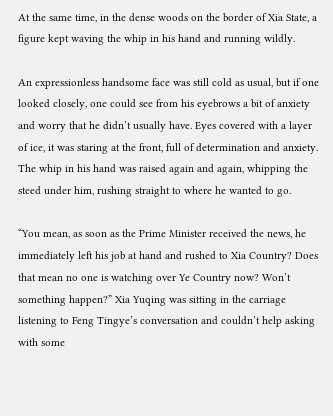At the same time, in the dense woods on the border of Xia State, a figure kept waving the whip in his hand and running wildly.

An expressionless handsome face was still cold as usual, but if one looked closely, one could see from his eyebrows a bit of anxiety and worry that he didn’t usually have. Eyes covered with a layer of ice, it was staring at the front, full of determination and anxiety. The whip in his hand was raised again and again, whipping the steed under him, rushing straight to where he wanted to go.

“You mean, as soon as the Prime Minister received the news, he immediately left his job at hand and rushed to Xia Country? Does that mean no one is watching over Ye Country now? Won’t something happen?” Xia Yuqing was sitting in the carriage listening to Feng Tingye’s conversation and couldn’t help asking with some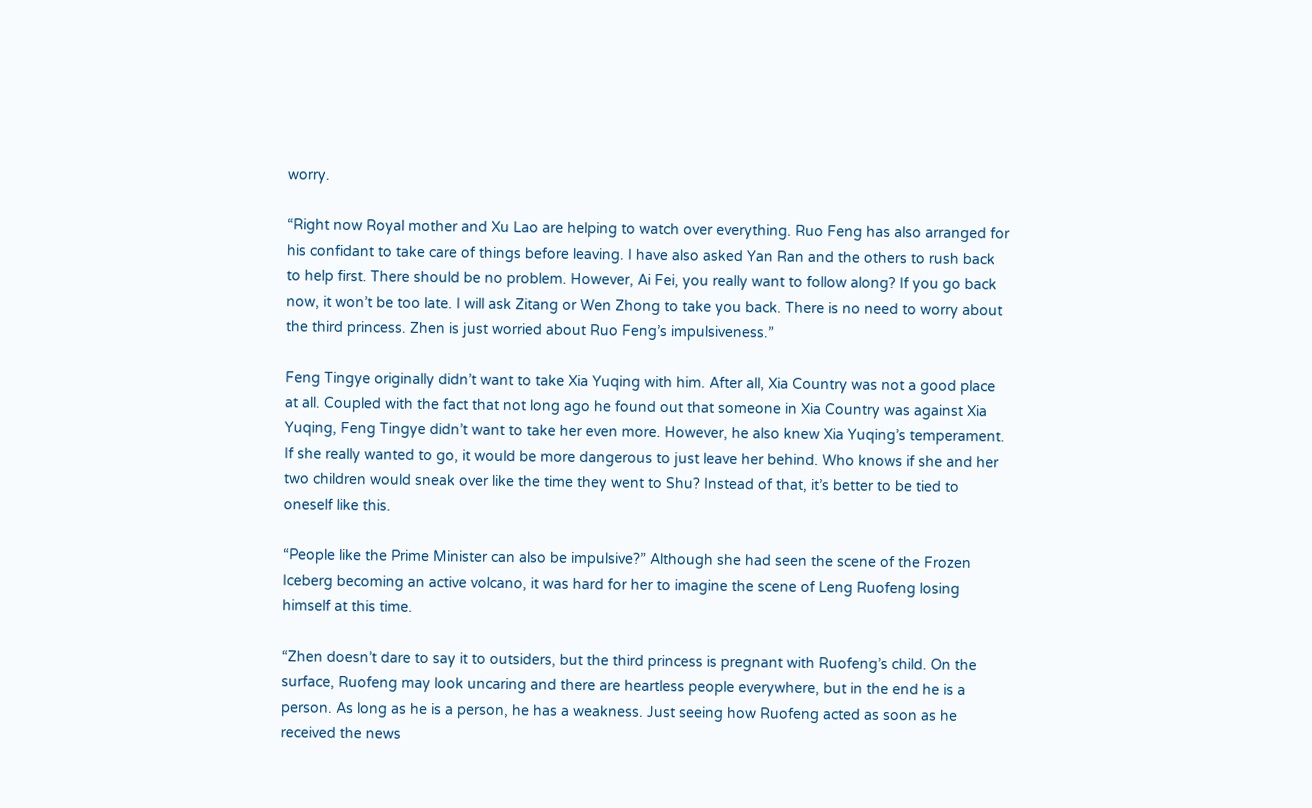worry.

“Right now Royal mother and Xu Lao are helping to watch over everything. Ruo Feng has also arranged for his confidant to take care of things before leaving. I have also asked Yan Ran and the others to rush back to help first. There should be no problem. However, Ai Fei, you really want to follow along? If you go back now, it won’t be too late. I will ask Zitang or Wen Zhong to take you back. There is no need to worry about the third princess. Zhen is just worried about Ruo Feng’s impulsiveness.”

Feng Tingye originally didn’t want to take Xia Yuqing with him. After all, Xia Country was not a good place at all. Coupled with the fact that not long ago he found out that someone in Xia Country was against Xia Yuqing, Feng Tingye didn’t want to take her even more. However, he also knew Xia Yuqing’s temperament. If she really wanted to go, it would be more dangerous to just leave her behind. Who knows if she and her two children would sneak over like the time they went to Shu? Instead of that, it’s better to be tied to oneself like this.

“People like the Prime Minister can also be impulsive?” Although she had seen the scene of the Frozen Iceberg becoming an active volcano, it was hard for her to imagine the scene of Leng Ruofeng losing himself at this time.

“Zhen doesn’t dare to say it to outsiders, but the third princess is pregnant with Ruofeng’s child. On the surface, Ruofeng may look uncaring and there are heartless people everywhere, but in the end he is a person. As long as he is a person, he has a weakness. Just seeing how Ruofeng acted as soon as he received the news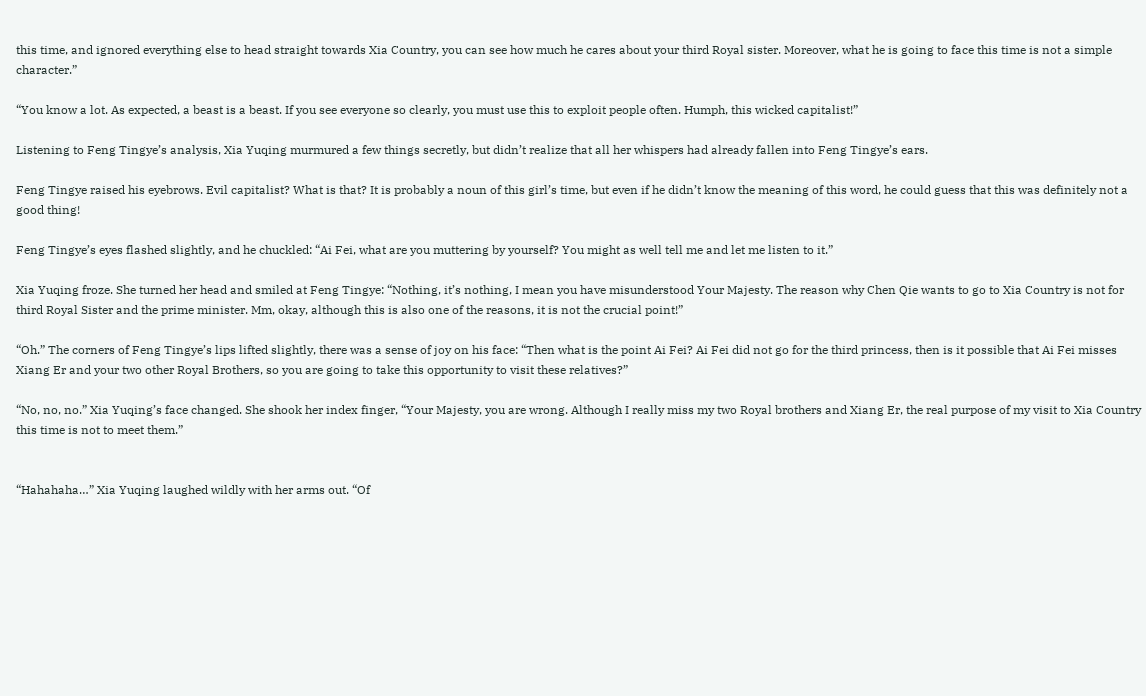this time, and ignored everything else to head straight towards Xia Country, you can see how much he cares about your third Royal sister. Moreover, what he is going to face this time is not a simple character.”

“You know a lot. As expected, a beast is a beast. If you see everyone so clearly, you must use this to exploit people often. Humph, this wicked capitalist!”

Listening to Feng Tingye’s analysis, Xia Yuqing murmured a few things secretly, but didn’t realize that all her whispers had already fallen into Feng Tingye’s ears.

Feng Tingye raised his eyebrows. Evil capitalist? What is that? It is probably a noun of this girl’s time, but even if he didn’t know the meaning of this word, he could guess that this was definitely not a good thing!

Feng Tingye’s eyes flashed slightly, and he chuckled: “Ai Fei, what are you muttering by yourself? You might as well tell me and let me listen to it.”

Xia Yuqing froze. She turned her head and smiled at Feng Tingye: “Nothing, it’s nothing, I mean you have misunderstood Your Majesty. The reason why Chen Qie wants to go to Xia Country is not for third Royal Sister and the prime minister. Mm, okay, although this is also one of the reasons, it is not the crucial point!”

“Oh.” The corners of Feng Tingye’s lips lifted slightly, there was a sense of joy on his face: “Then what is the point Ai Fei? Ai Fei did not go for the third princess, then is it possible that Ai Fei misses Xiang Er and your two other Royal Brothers, so you are going to take this opportunity to visit these relatives?”

“No, no, no.” Xia Yuqing’s face changed. She shook her index finger, “Your Majesty, you are wrong. Although I really miss my two Royal brothers and Xiang Er, the real purpose of my visit to Xia Country this time is not to meet them.”


“Hahahaha…” Xia Yuqing laughed wildly with her arms out. “Of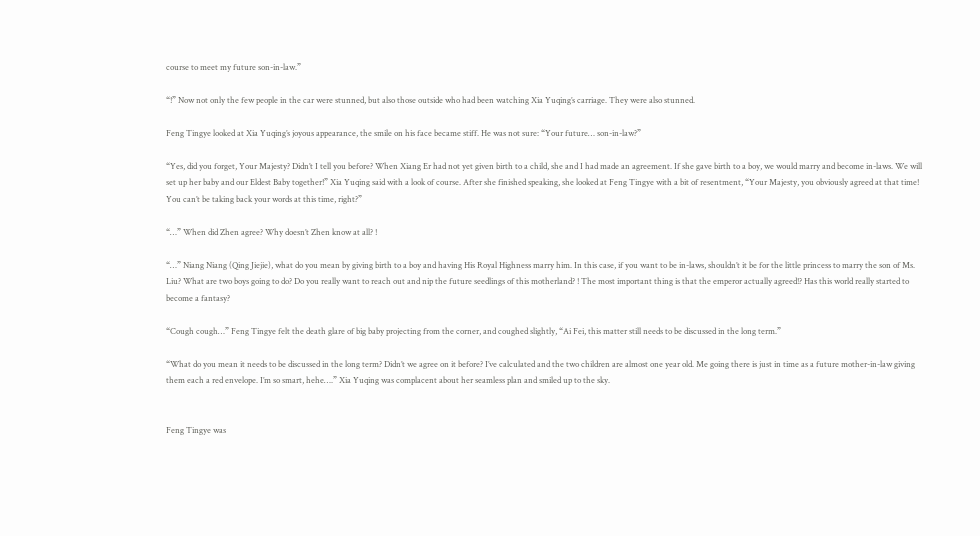course to meet my future son-in-law.”

“!” Now not only the few people in the car were stunned, but also those outside who had been watching Xia Yuqing’s carriage. They were also stunned.

Feng Tingye looked at Xia Yuqing’s joyous appearance, the smile on his face became stiff. He was not sure: “Your future… son-in-law?”

“Yes, did you forget, Your Majesty? Didn’t I tell you before? When Xiang Er had not yet given birth to a child, she and I had made an agreement. If she gave birth to a boy, we would marry and become in-laws. We will set up her baby and our Eldest Baby together!” Xia Yuqing said with a look of course. After she finished speaking, she looked at Feng Tingye with a bit of resentment, “Your Majesty, you obviously agreed at that time! You can’t be taking back your words at this time, right?”

“…” When did Zhen agree? Why doesn’t Zhen know at all? !

“…” Niang Niang (Qing Jiejie), what do you mean by giving birth to a boy and having His Royal Highness marry him. In this case, if you want to be in-laws, shouldn’t it be for the little princess to marry the son of Ms. Liu? What are two boys going to do? Do you really want to reach out and nip the future seedlings of this motherland? ! The most important thing is that the emperor actually agreed!? Has this world really started to become a fantasy?

“Cough cough…” Feng Tingye felt the death glare of big baby projecting from the corner, and coughed slightly, “Ai Fei, this matter still needs to be discussed in the long term.”

“What do you mean it needs to be discussed in the long term? Didn’t we agree on it before? I’ve calculated and the two children are almost one year old. Me going there is just in time as a future mother-in-law giving them each a red envelope. I’m so smart, hehe….” Xia Yuqing was complacent about her seamless plan and smiled up to the sky.


Feng Tingye was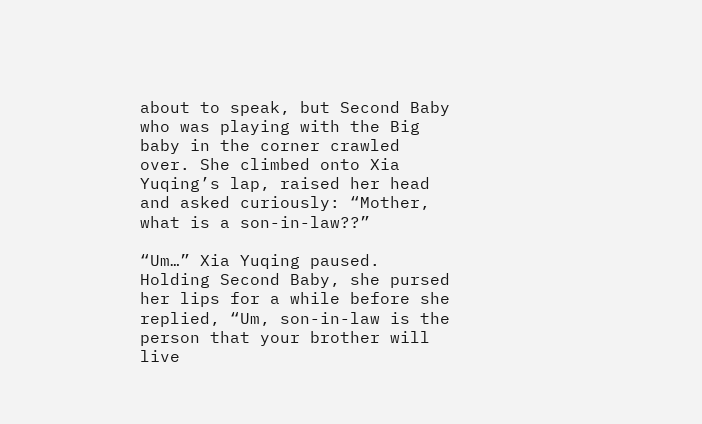about to speak, but Second Baby who was playing with the Big baby in the corner crawled over. She climbed onto Xia Yuqing’s lap, raised her head and asked curiously: “Mother, what is a son-in-law??”

“Um…” Xia Yuqing paused. Holding Second Baby, she pursed her lips for a while before she replied, “Um, son-in-law is the person that your brother will live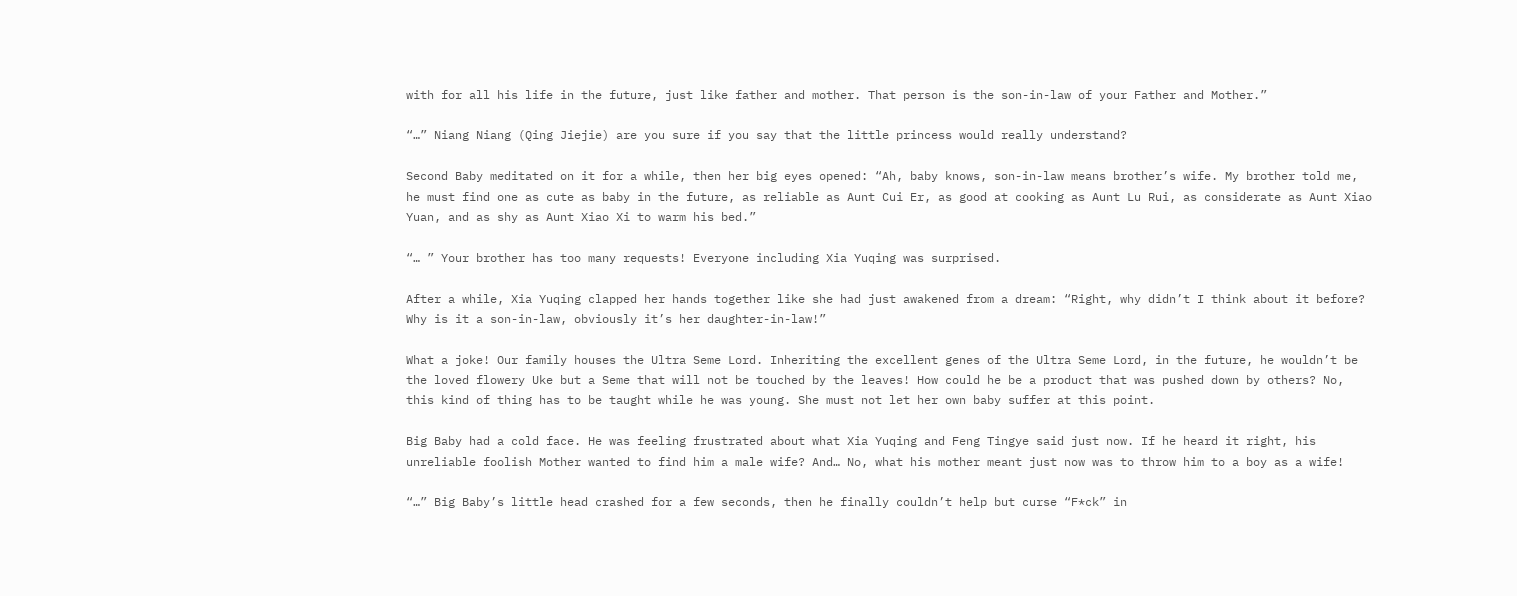with for all his life in the future, just like father and mother. That person is the son-in-law of your Father and Mother.”

“…” Niang Niang (Qing Jiejie) are you sure if you say that the little princess would really understand?

Second Baby meditated on it for a while, then her big eyes opened: “Ah, baby knows, son-in-law means brother’s wife. My brother told me, he must find one as cute as baby in the future, as reliable as Aunt Cui Er, as good at cooking as Aunt Lu Rui, as considerate as Aunt Xiao Yuan, and as shy as Aunt Xiao Xi to warm his bed.”

“… ” Your brother has too many requests! Everyone including Xia Yuqing was surprised.

After a while, Xia Yuqing clapped her hands together like she had just awakened from a dream: “Right, why didn’t I think about it before? Why is it a son-in-law, obviously it’s her daughter-in-law!”

What a joke! Our family houses the Ultra Seme Lord. Inheriting the excellent genes of the Ultra Seme Lord, in the future, he wouldn’t be the loved flowery Uke but a Seme that will not be touched by the leaves! How could he be a product that was pushed down by others? No, this kind of thing has to be taught while he was young. She must not let her own baby suffer at this point.

Big Baby had a cold face. He was feeling frustrated about what Xia Yuqing and Feng Tingye said just now. If he heard it right, his unreliable foolish Mother wanted to find him a male wife? And… No, what his mother meant just now was to throw him to a boy as a wife!

“…” Big Baby’s little head crashed for a few seconds, then he finally couldn’t help but curse “F*ck” in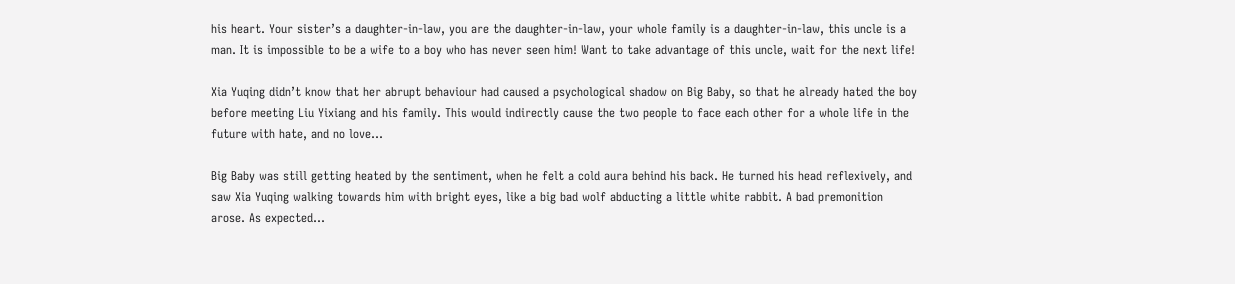his heart. Your sister’s a daughter-in-law, you are the daughter-in-law, your whole family is a daughter-in-law, this uncle is a man. It is impossible to be a wife to a boy who has never seen him! Want to take advantage of this uncle, wait for the next life!

Xia Yuqing didn’t know that her abrupt behaviour had caused a psychological shadow on Big Baby, so that he already hated the boy before meeting Liu Yixiang and his family. This would indirectly cause the two people to face each other for a whole life in the future with hate, and no love…

Big Baby was still getting heated by the sentiment, when he felt a cold aura behind his back. He turned his head reflexively, and saw Xia Yuqing walking towards him with bright eyes, like a big bad wolf abducting a little white rabbit. A bad premonition arose. As expected…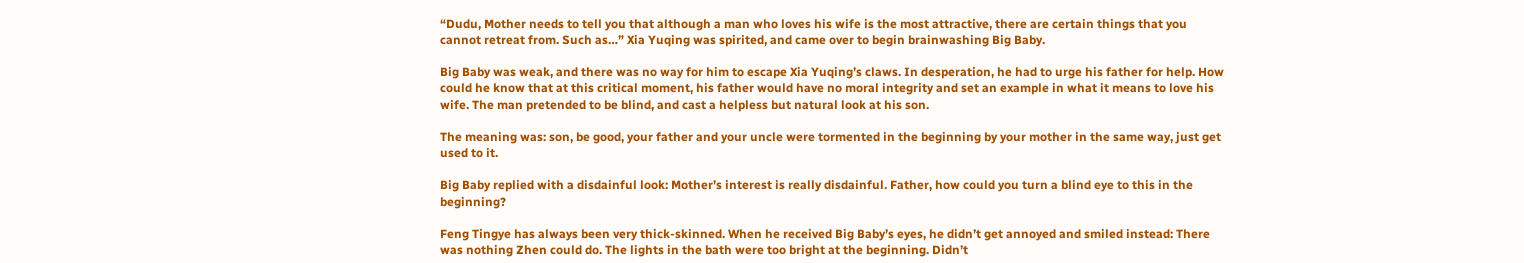“Dudu, Mother needs to tell you that although a man who loves his wife is the most attractive, there are certain things that you cannot retreat from. Such as…” Xia Yuqing was spirited, and came over to begin brainwashing Big Baby.

Big Baby was weak, and there was no way for him to escape Xia Yuqing’s claws. In desperation, he had to urge his father for help. How could he know that at this critical moment, his father would have no moral integrity and set an example in what it means to love his wife. The man pretended to be blind, and cast a helpless but natural look at his son.

The meaning was: son, be good, your father and your uncle were tormented in the beginning by your mother in the same way, just get used to it.

Big Baby replied with a disdainful look: Mother’s interest is really disdainful. Father, how could you turn a blind eye to this in the beginning?

Feng Tingye has always been very thick-skinned. When he received Big Baby’s eyes, he didn’t get annoyed and smiled instead: There was nothing Zhen could do. The lights in the bath were too bright at the beginning. Didn’t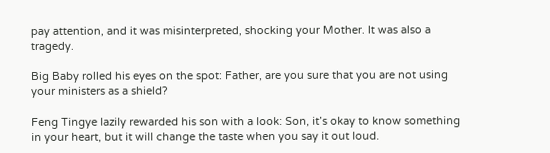pay attention, and it was misinterpreted, shocking your Mother. It was also a tragedy.

Big Baby rolled his eyes on the spot: Father, are you sure that you are not using your ministers as a shield?

Feng Tingye lazily rewarded his son with a look: Son, it’s okay to know something in your heart, but it will change the taste when you say it out loud.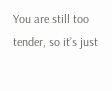You are still too tender, so it’s just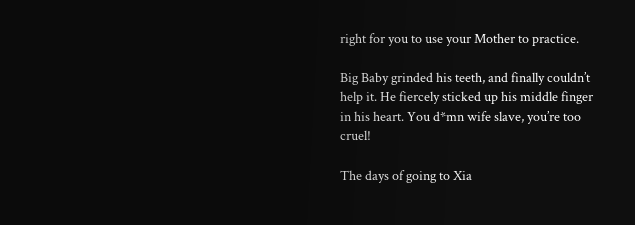right for you to use your Mother to practice.

Big Baby grinded his teeth, and finally couldn’t help it. He fiercely sticked up his middle finger in his heart. You d*mn wife slave, you’re too cruel!

The days of going to Xia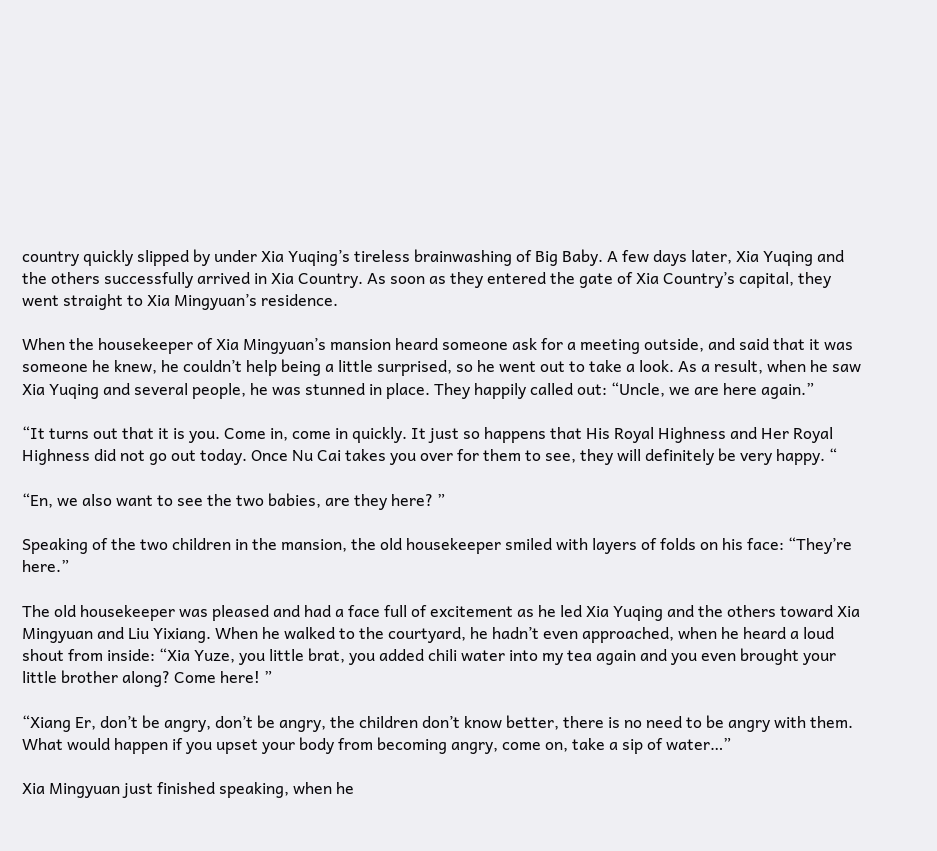country quickly slipped by under Xia Yuqing’s tireless brainwashing of Big Baby. A few days later, Xia Yuqing and the others successfully arrived in Xia Country. As soon as they entered the gate of Xia Country’s capital, they went straight to Xia Mingyuan’s residence.

When the housekeeper of Xia Mingyuan’s mansion heard someone ask for a meeting outside, and said that it was someone he knew, he couldn’t help being a little surprised, so he went out to take a look. As a result, when he saw Xia Yuqing and several people, he was stunned in place. They happily called out: “Uncle, we are here again.”

“It turns out that it is you. Come in, come in quickly. It just so happens that His Royal Highness and Her Royal Highness did not go out today. Once Nu Cai takes you over for them to see, they will definitely be very happy. “

“En, we also want to see the two babies, are they here? ”

Speaking of the two children in the mansion, the old housekeeper smiled with layers of folds on his face: “They’re here.”

The old housekeeper was pleased and had a face full of excitement as he led Xia Yuqing and the others toward Xia Mingyuan and Liu Yixiang. When he walked to the courtyard, he hadn’t even approached, when he heard a loud shout from inside: “Xia Yuze, you little brat, you added chili water into my tea again and you even brought your little brother along? Come here! ”

“Xiang Er, don’t be angry, don’t be angry, the children don’t know better, there is no need to be angry with them. What would happen if you upset your body from becoming angry, come on, take a sip of water…”

Xia Mingyuan just finished speaking, when he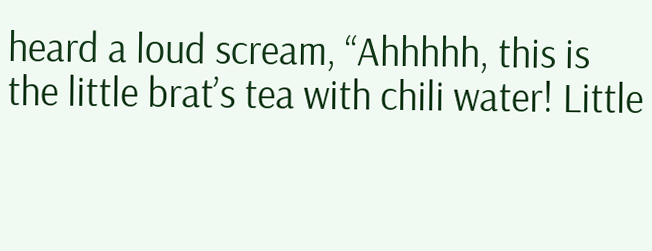heard a loud scream, “Ahhhhh, this is the little brat’s tea with chili water! Little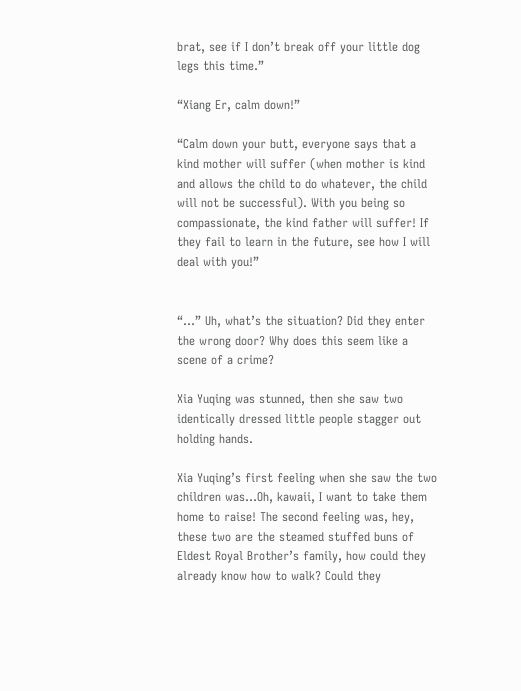brat, see if I don’t break off your little dog legs this time.”

“Xiang Er, calm down!”

“Calm down your butt, everyone says that a kind mother will suffer (when mother is kind and allows the child to do whatever, the child will not be successful). With you being so compassionate, the kind father will suffer! If they fail to learn in the future, see how I will deal with you!”


“…” Uh, what’s the situation? Did they enter the wrong door? Why does this seem like a scene of a crime?

Xia Yuqing was stunned, then she saw two identically dressed little people stagger out holding hands.

Xia Yuqing’s first feeling when she saw the two children was…Oh, kawaii, I want to take them home to raise! The second feeling was, hey, these two are the steamed stuffed buns of Eldest Royal Brother’s family, how could they already know how to walk? Could they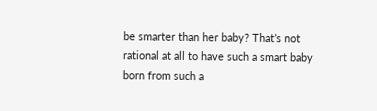be smarter than her baby? That’s not rational at all to have such a smart baby born from such a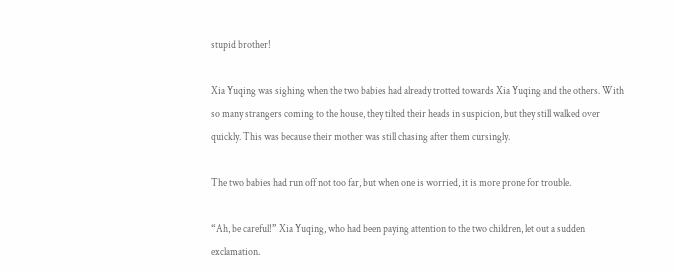stupid brother!

Xia Yuqing was sighing when the two babies had already trotted towards Xia Yuqing and the others. With so many strangers coming to the house, they tilted their heads in suspicion, but they still walked over quickly. This was because their mother was still chasing after them cursingly.

The two babies had run off not too far, but when one is worried, it is more prone for trouble.

“Ah, be careful!” Xia Yuqing, who had been paying attention to the two children, let out a sudden exclamation.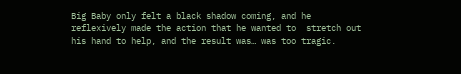Big Baby only felt a black shadow coming, and he reflexively made the action that he wanted to  stretch out his hand to help, and the result was… was too tragic.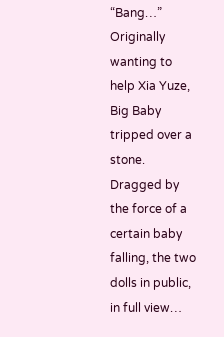“Bang…” Originally wanting to help Xia Yuze, Big Baby tripped over a stone. Dragged by the force of a certain baby falling, the two dolls in public, in full view…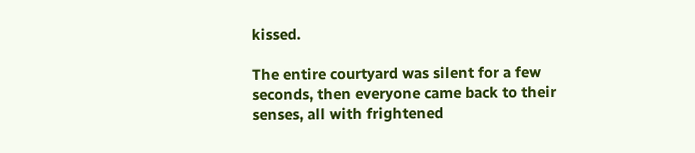kissed.

The entire courtyard was silent for a few seconds, then everyone came back to their senses, all with frightened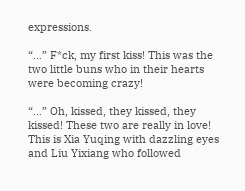expressions.

“…” F*ck, my first kiss! This was the two little buns who in their hearts were becoming crazy!

“…” Oh, kissed, they kissed, they kissed! These two are really in love! This is Xia Yuqing with dazzling eyes and Liu Yixiang who followed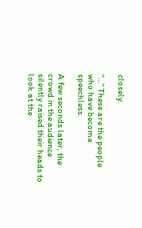closely.

“…” These are the people who have become speechless.

A few seconds later, the crowd in the audience silently raised their heads to look at the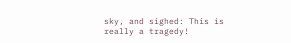sky, and sighed: This is really a tragedy!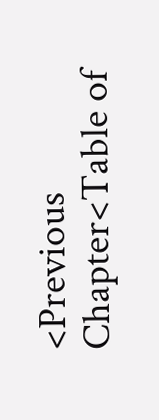<Previous Chapter<Table of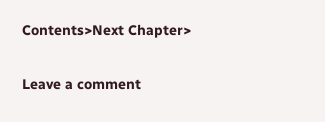Contents>Next Chapter>

Leave a comment